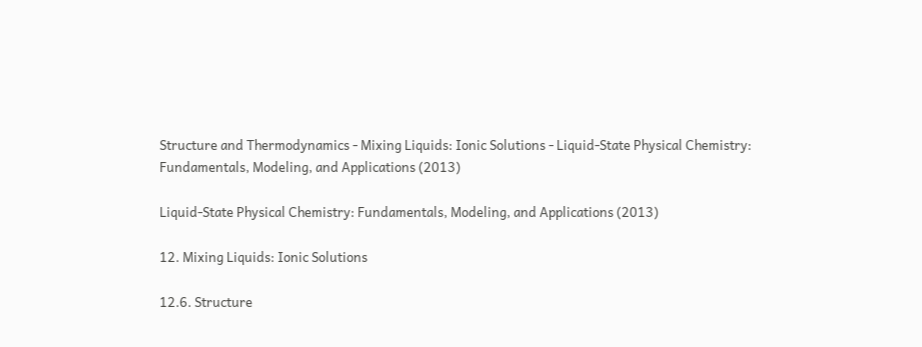Structure and Thermodynamics - Mixing Liquids: Ionic Solutions - Liquid-State Physical Chemistry: Fundamentals, Modeling, and Applications (2013)

Liquid-State Physical Chemistry: Fundamentals, Modeling, and Applications (2013)

12. Mixing Liquids: Ionic Solutions

12.6. Structure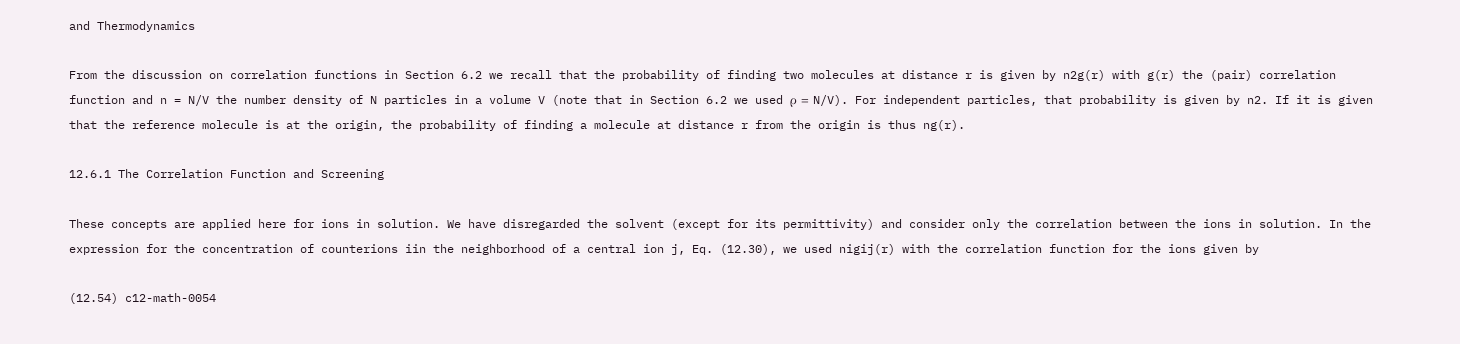and Thermodynamics

From the discussion on correlation functions in Section 6.2 we recall that the probability of finding two molecules at distance r is given by n2g(r) with g(r) the (pair) correlation function and n = N/V the number density of N particles in a volume V (note that in Section 6.2 we used ρ = N/V). For independent particles, that probability is given by n2. If it is given that the reference molecule is at the origin, the probability of finding a molecule at distance r from the origin is thus ng(r).

12.6.1 The Correlation Function and Screening

These concepts are applied here for ions in solution. We have disregarded the solvent (except for its permittivity) and consider only the correlation between the ions in solution. In the expression for the concentration of counterions iin the neighborhood of a central ion j, Eq. (12.30), we used nigij(r) with the correlation function for the ions given by

(12.54) c12-math-0054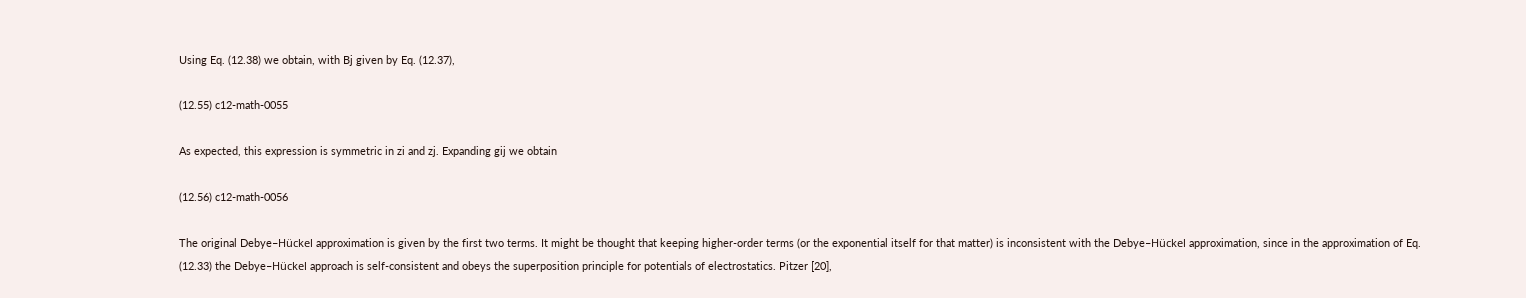Using Eq. (12.38) we obtain, with Bj given by Eq. (12.37),

(12.55) c12-math-0055

As expected, this expression is symmetric in zi and zj. Expanding gij we obtain

(12.56) c12-math-0056

The original Debye–Hückel approximation is given by the first two terms. It might be thought that keeping higher-order terms (or the exponential itself for that matter) is inconsistent with the Debye–Hückel approximation, since in the approximation of Eq. (12.33) the Debye–Hückel approach is self-consistent and obeys the superposition principle for potentials of electrostatics. Pitzer [20],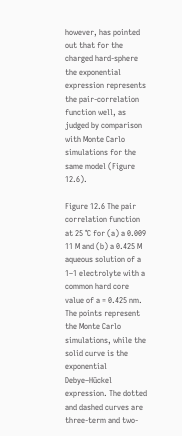however, has pointed out that for the charged hard-sphere the exponential expression represents the pair-correlation function well, as judged by comparison with Monte Carlo simulations for the same model (Figure 12.6).

Figure 12.6 The pair correlation function at 25 °C for (a) a 0.009 11 M and (b) a 0.425 M aqueous solution of a 1–1 electrolyte with a common hard core value of a = 0.425 nm. The points represent the Monte Carlo simulations, while the solid curve is the exponential Debye–Hückel expression. The dotted and dashed curves are three-term and two-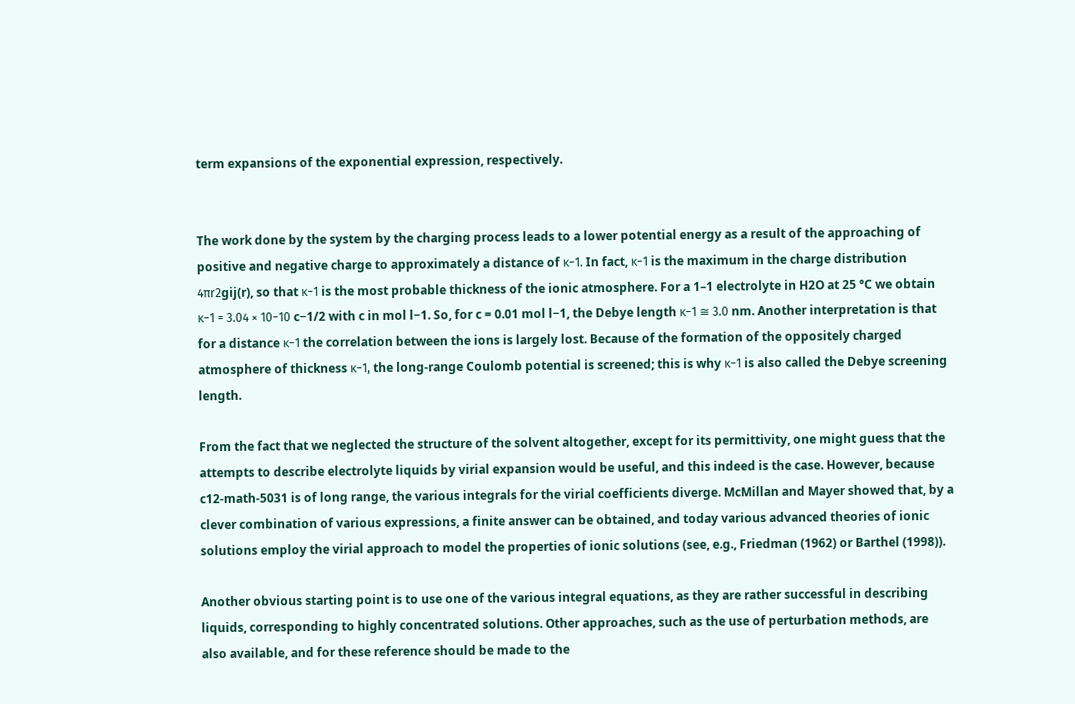term expansions of the exponential expression, respectively.


The work done by the system by the charging process leads to a lower potential energy as a result of the approaching of positive and negative charge to approximately a distance of κ−1. In fact, κ−1 is the maximum in the charge distribution 4πr2gij(r), so that κ−1 is the most probable thickness of the ionic atmosphere. For a 1–1 electrolyte in H2O at 25 °C we obtain κ−1 = 3.04 × 10−10 c−1/2 with c in mol l−1. So, for c = 0.01 mol l−1, the Debye length κ−1 ≅ 3.0 nm. Another interpretation is that for a distance κ−1 the correlation between the ions is largely lost. Because of the formation of the oppositely charged atmosphere of thickness κ−1, the long-range Coulomb potential is screened; this is why κ−1 is also called the Debye screening length.

From the fact that we neglected the structure of the solvent altogether, except for its permittivity, one might guess that the attempts to describe electrolyte liquids by virial expansion would be useful, and this indeed is the case. However, because c12-math-5031 is of long range, the various integrals for the virial coefficients diverge. McMillan and Mayer showed that, by a clever combination of various expressions, a finite answer can be obtained, and today various advanced theories of ionic solutions employ the virial approach to model the properties of ionic solutions (see, e.g., Friedman (1962) or Barthel (1998)).

Another obvious starting point is to use one of the various integral equations, as they are rather successful in describing liquids, corresponding to highly concentrated solutions. Other approaches, such as the use of perturbation methods, are also available, and for these reference should be made to the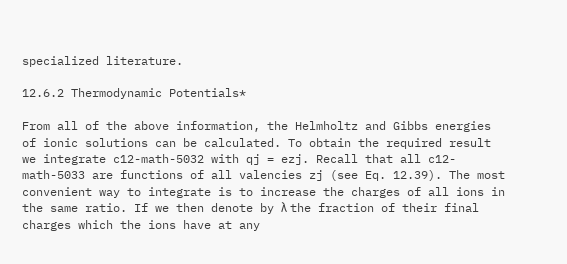specialized literature.

12.6.2 Thermodynamic Potentials*

From all of the above information, the Helmholtz and Gibbs energies of ionic solutions can be calculated. To obtain the required result we integrate c12-math-5032 with qj = ezj. Recall that all c12-math-5033 are functions of all valencies zj (see Eq. 12.39). The most convenient way to integrate is to increase the charges of all ions in the same ratio. If we then denote by λ the fraction of their final charges which the ions have at any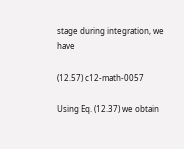stage during integration, we have

(12.57) c12-math-0057

Using Eq. (12.37) we obtain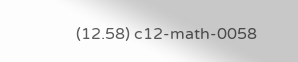(12.58) c12-math-0058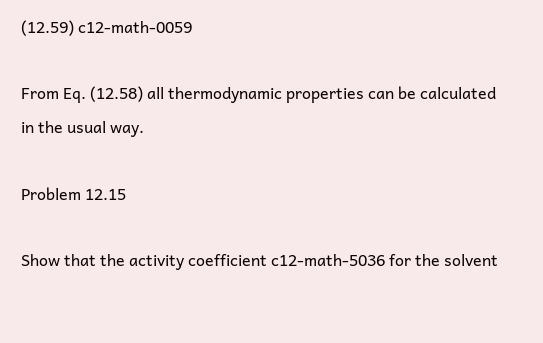(12.59) c12-math-0059

From Eq. (12.58) all thermodynamic properties can be calculated in the usual way.

Problem 12.15

Show that the activity coefficient c12-math-5036 for the solvent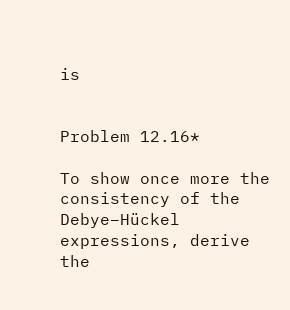is


Problem 12.16*

To show once more the consistency of the Debye–Hückel expressions, derive the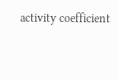activity coefficient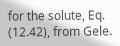for the solute, Eq. (12.42), from Gele.